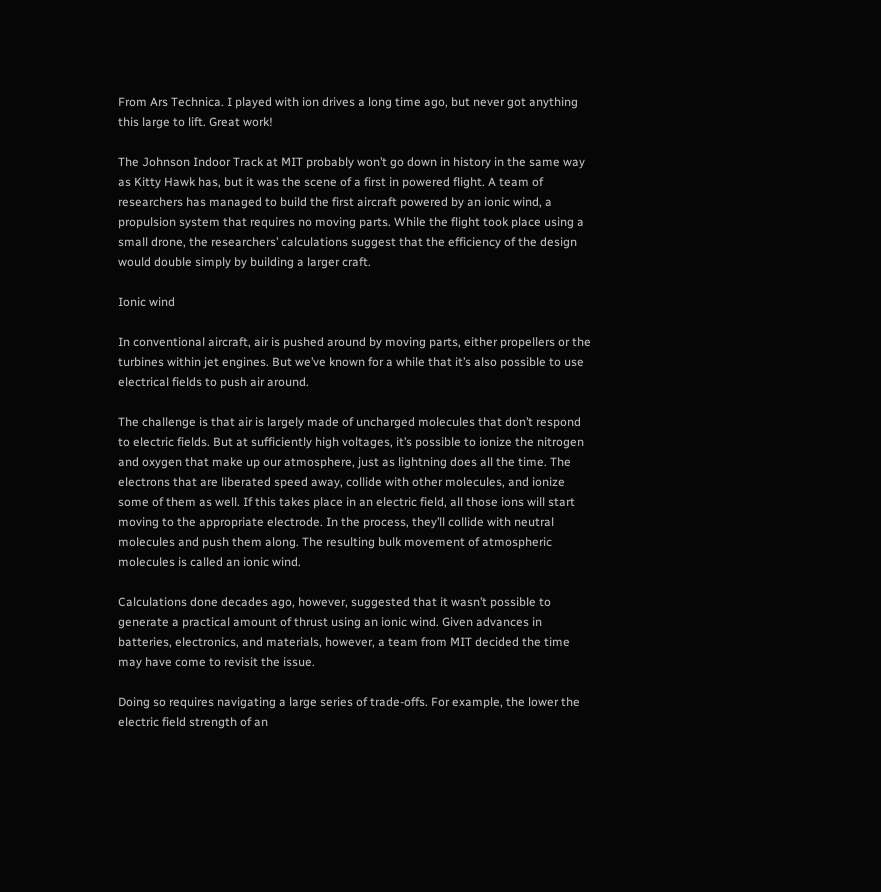From Ars Technica. I played with ion drives a long time ago, but never got anything this large to lift. Great work!

The Johnson Indoor Track at MIT probably won’t go down in history in the same way as Kitty Hawk has, but it was the scene of a first in powered flight. A team of researchers has managed to build the first aircraft powered by an ionic wind, a propulsion system that requires no moving parts. While the flight took place using a small drone, the researchers’ calculations suggest that the efficiency of the design would double simply by building a larger craft.

Ionic wind

In conventional aircraft, air is pushed around by moving parts, either propellers or the turbines within jet engines. But we’ve known for a while that it’s also possible to use electrical fields to push air around.

The challenge is that air is largely made of uncharged molecules that don’t respond to electric fields. But at sufficiently high voltages, it’s possible to ionize the nitrogen and oxygen that make up our atmosphere, just as lightning does all the time. The electrons that are liberated speed away, collide with other molecules, and ionize some of them as well. If this takes place in an electric field, all those ions will start moving to the appropriate electrode. In the process, they’ll collide with neutral molecules and push them along. The resulting bulk movement of atmospheric molecules is called an ionic wind.

Calculations done decades ago, however, suggested that it wasn’t possible to generate a practical amount of thrust using an ionic wind. Given advances in batteries, electronics, and materials, however, a team from MIT decided the time may have come to revisit the issue.

Doing so requires navigating a large series of trade-offs. For example, the lower the electric field strength of an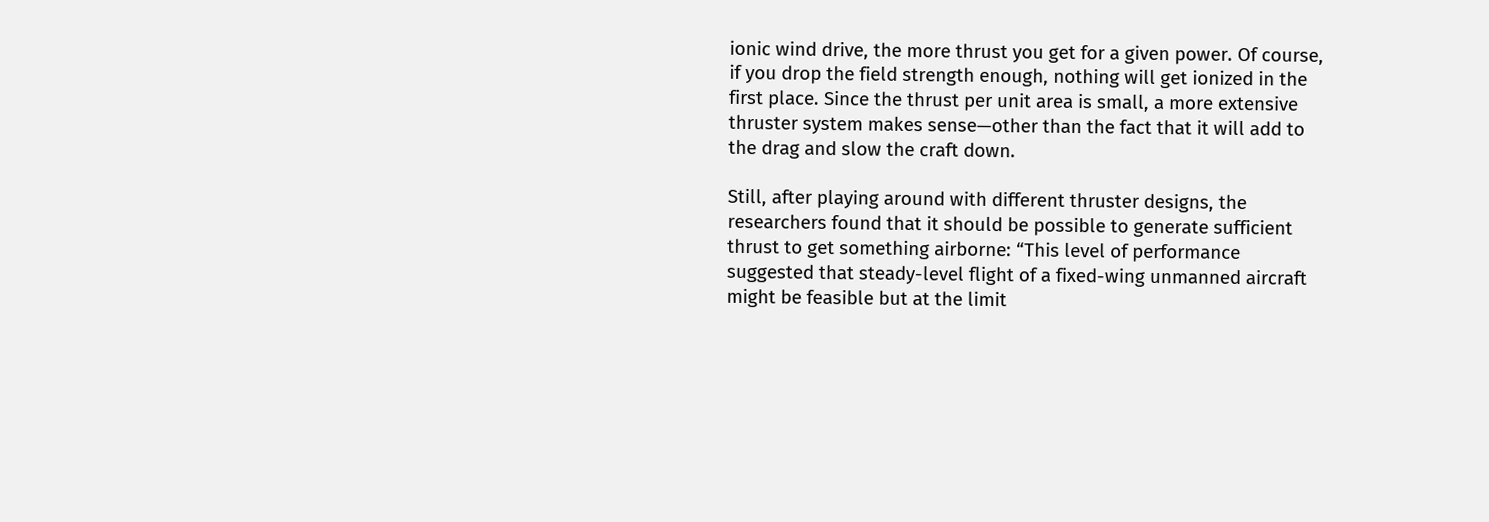ionic wind drive, the more thrust you get for a given power. Of course, if you drop the field strength enough, nothing will get ionized in the first place. Since the thrust per unit area is small, a more extensive thruster system makes sense—other than the fact that it will add to the drag and slow the craft down.

Still, after playing around with different thruster designs, the researchers found that it should be possible to generate sufficient thrust to get something airborne: “This level of performance suggested that steady-level flight of a fixed-wing unmanned aircraft might be feasible but at the limit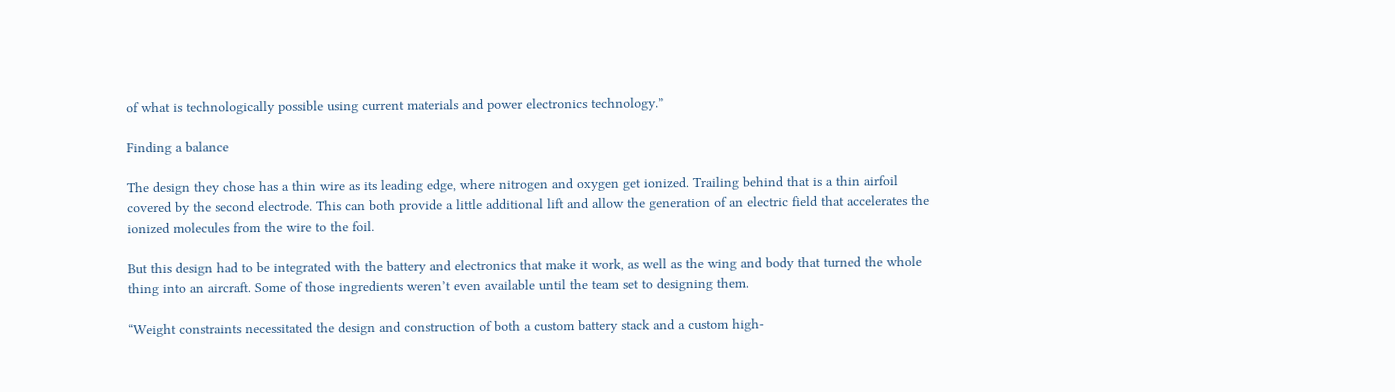of what is technologically possible using current materials and power electronics technology.”

Finding a balance

The design they chose has a thin wire as its leading edge, where nitrogen and oxygen get ionized. Trailing behind that is a thin airfoil covered by the second electrode. This can both provide a little additional lift and allow the generation of an electric field that accelerates the ionized molecules from the wire to the foil.

But this design had to be integrated with the battery and electronics that make it work, as well as the wing and body that turned the whole thing into an aircraft. Some of those ingredients weren’t even available until the team set to designing them.

“Weight constraints necessitated the design and construction of both a custom battery stack and a custom high-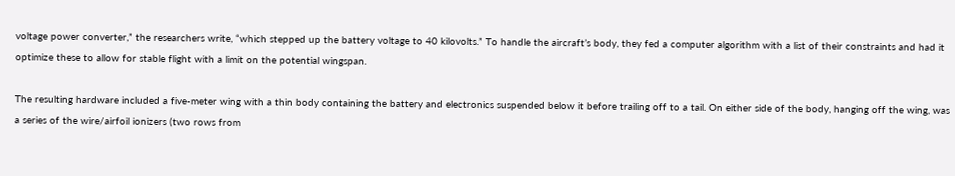voltage power converter,” the researchers write, “which stepped up the battery voltage to 40 kilovolts.” To handle the aircraft’s body, they fed a computer algorithm with a list of their constraints and had it optimize these to allow for stable flight with a limit on the potential wingspan.

The resulting hardware included a five-meter wing with a thin body containing the battery and electronics suspended below it before trailing off to a tail. On either side of the body, hanging off the wing, was a series of the wire/airfoil ionizers (two rows from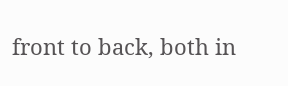front to back, both in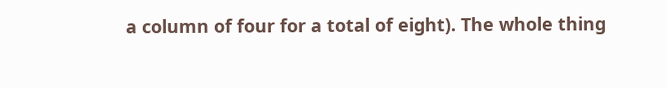a column of four for a total of eight). The whole thing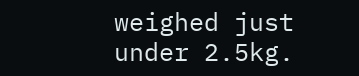weighed just under 2.5kg.